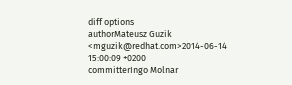diff options
authorMateusz Guzik <mguzik@redhat.com>2014-06-14 15:00:09 +0200
committerIngo Molnar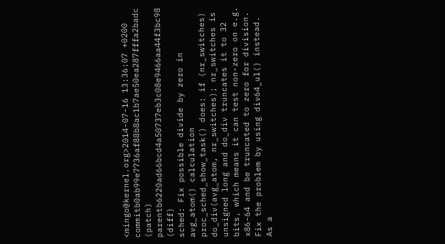<mingo@kernel.org>2014-07-16 13:36:07 +0200
commitb0ab99e7736af88b8ac1b7ae50ea287fffa2badc (patch)
parentb6220ad66bcd4a50737eb3c08e9466aa44f3bc98 (diff)
sched: Fix possible divide by zero in avg_atom() calculation
proc_sched_show_task() does: if (nr_switches) do_div(avg_atom, nr_switches); nr_switches is unsigned long and do_div truncates it to 32 bits, which means it can test non-zero on e.g. x86-64 and be truncated to zero for division. Fix the problem by using div64_ul() instead. As a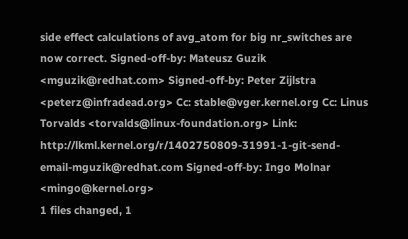side effect calculations of avg_atom for big nr_switches are now correct. Signed-off-by: Mateusz Guzik <mguzik@redhat.com> Signed-off-by: Peter Zijlstra <peterz@infradead.org> Cc: stable@vger.kernel.org Cc: Linus Torvalds <torvalds@linux-foundation.org> Link: http://lkml.kernel.org/r/1402750809-31991-1-git-send-email-mguzik@redhat.com Signed-off-by: Ingo Molnar <mingo@kernel.org>
1 files changed, 1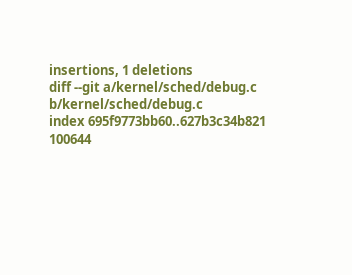insertions, 1 deletions
diff --git a/kernel/sched/debug.c b/kernel/sched/debug.c
index 695f9773bb60..627b3c34b821 100644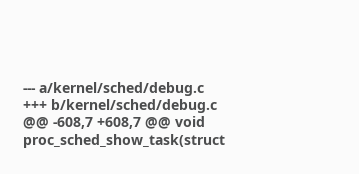--- a/kernel/sched/debug.c
+++ b/kernel/sched/debug.c
@@ -608,7 +608,7 @@ void proc_sched_show_task(struct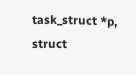task_struct *p, struct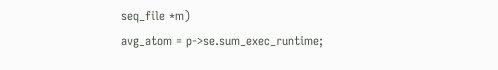seq_file *m)
avg_atom = p->se.sum_exec_runtime;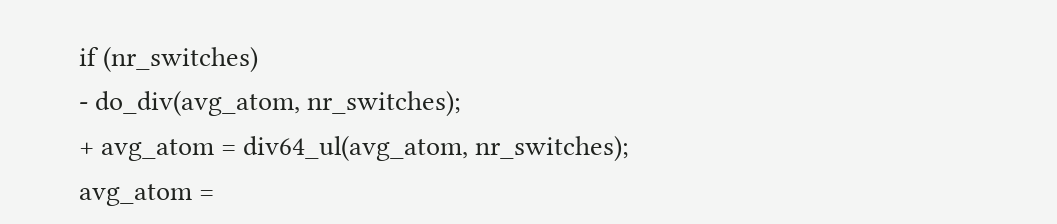if (nr_switches)
- do_div(avg_atom, nr_switches);
+ avg_atom = div64_ul(avg_atom, nr_switches);
avg_atom =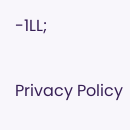-1LL;

Privacy Policy